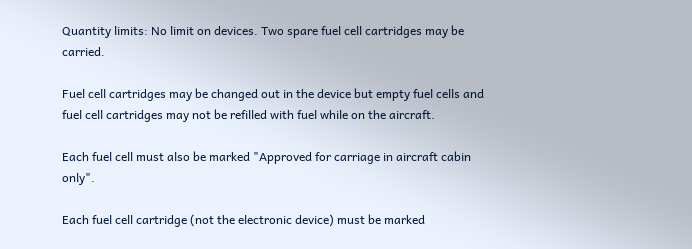Quantity limits: No limit on devices. Two spare fuel cell cartridges may be carried.

Fuel cell cartridges may be changed out in the device but empty fuel cells and fuel cell cartridges may not be refilled with fuel while on the aircraft.

Each fuel cell must also be marked "Approved for carriage in aircraft cabin only".

Each fuel cell cartridge (not the electronic device) must be marked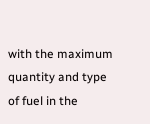with the maximum quantity and type of fuel in the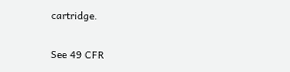cartridge.

See 49 CFR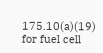175.10(a)(19) for fuel cell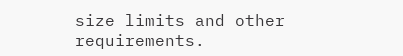size limits and other requirements.